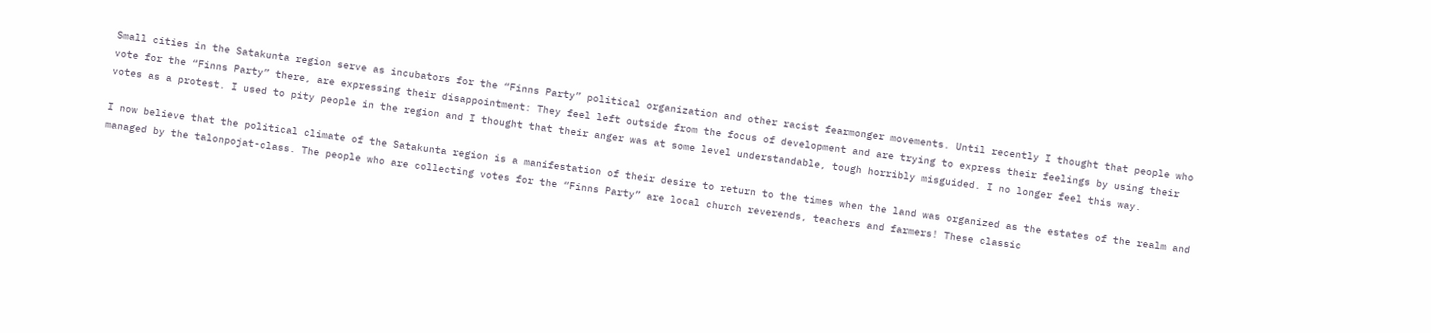Small cities in the Satakunta region serve as incubators for the “Finns Party” political organization and other racist fearmonger movements. Until recently I thought that people who vote for the “Finns Party” there, are expressing their disappointment: They feel left outside from the focus of development and are trying to express their feelings by using their votes as a protest. I used to pity people in the region and I thought that their anger was at some level understandable, tough horribly misguided. I no longer feel this way.

I now believe that the political climate of the Satakunta region is a manifestation of their desire to return to the times when the land was organized as the estates of the realm and managed by the talonpojat-class. The people who are collecting votes for the “Finns Party” are local church reverends, teachers and farmers! These classic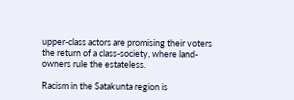upper-class actors are promising their voters the return of a class-society, where land-owners rule the estateless.

Racism in the Satakunta region is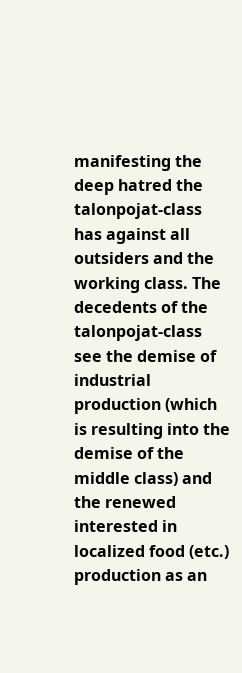manifesting the deep hatred the talonpojat-class has against all outsiders and the working class. The decedents of the talonpojat-class see the demise of industrial production (which is resulting into the demise of the middle class) and the renewed interested in localized food (etc.) production as an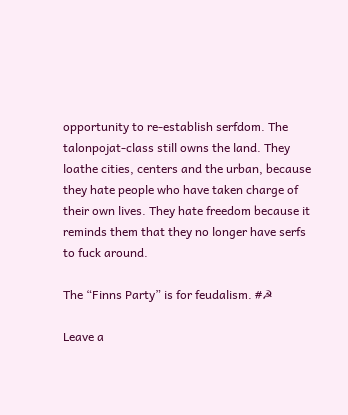opportunity to re-establish serfdom. The talonpojat-class still owns the land. They loathe cities, centers and the urban, because they hate people who have taken charge of their own lives. They hate freedom because it reminds them that they no longer have serfs to fuck around.

The “Finns Party” is for feudalism. #☭

Leave a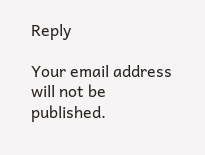Reply

Your email address will not be published.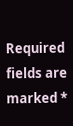Required fields are marked *